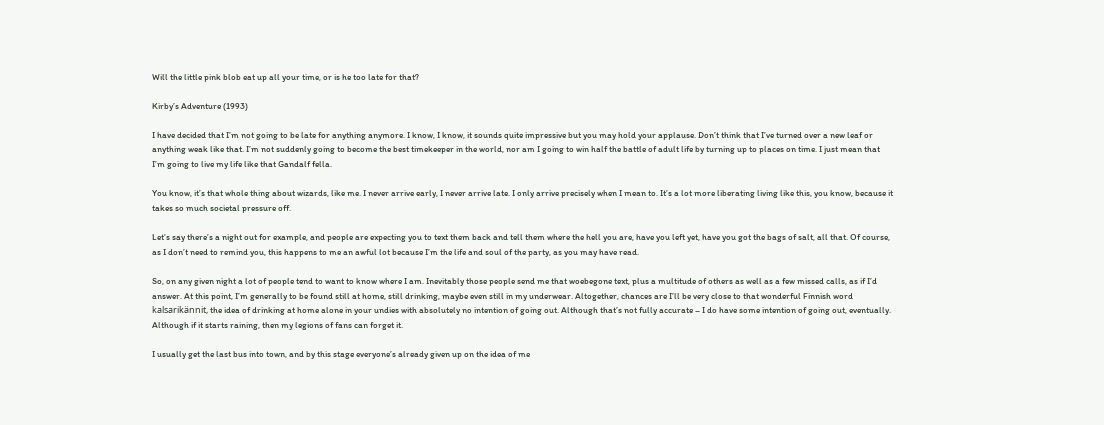Will the little pink blob eat up all your time, or is he too late for that?

Kirby’s Adventure (1993)

I have decided that I’m not going to be late for anything anymore. I know, I know, it sounds quite impressive but you may hold your applause. Don’t think that I’ve turned over a new leaf or anything weak like that. I’m not suddenly going to become the best timekeeper in the world, nor am I going to win half the battle of adult life by turning up to places on time. I just mean that I’m going to live my life like that Gandalf fella.

You know, it’s that whole thing about wizards, like me. I never arrive early, I never arrive late. I only arrive precisely when I mean to. It’s a lot more liberating living like this, you know, because it takes so much societal pressure off.

Let’s say there’s a night out for example, and people are expecting you to text them back and tell them where the hell you are, have you left yet, have you got the bags of salt, all that. Of course, as I don’t need to remind you, this happens to me an awful lot because I’m the life and soul of the party, as you may have read.

So, on any given night a lot of people tend to want to know where I am. Inevitably those people send me that woebegone text, plus a multitude of others as well as a few missed calls, as if I’d answer. At this point, I’m generally to be found still at home, still drinking, maybe even still in my underwear. Altogether, chances are I’ll be very close to that wonderful Finnish word kalsarikännit, the idea of drinking at home alone in your undies with absolutely no intention of going out. Although that’s not fully accurate – I do have some intention of going out, eventually. Although if it starts raining, then my legions of fans can forget it.

I usually get the last bus into town, and by this stage everyone’s already given up on the idea of me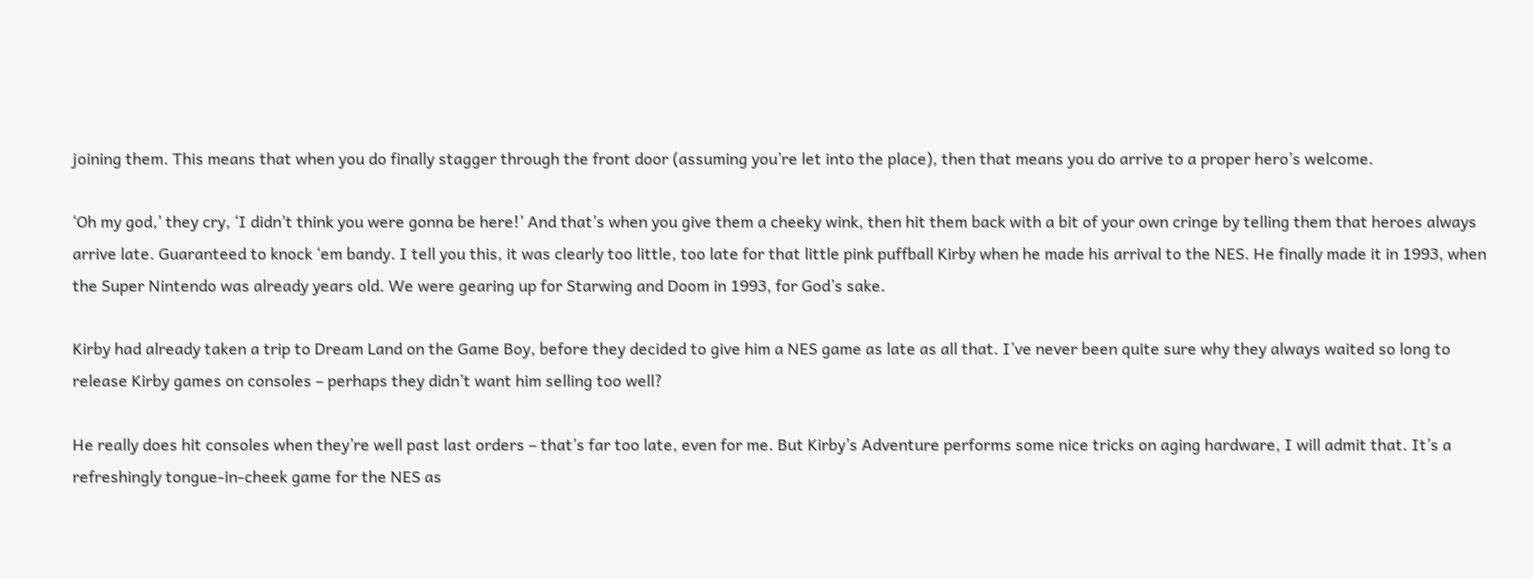joining them. This means that when you do finally stagger through the front door (assuming you’re let into the place), then that means you do arrive to a proper hero’s welcome.

‘Oh my god,’ they cry, ‘I didn’t think you were gonna be here!’ And that’s when you give them a cheeky wink, then hit them back with a bit of your own cringe by telling them that heroes always arrive late. Guaranteed to knock ‘em bandy. I tell you this, it was clearly too little, too late for that little pink puffball Kirby when he made his arrival to the NES. He finally made it in 1993, when the Super Nintendo was already years old. We were gearing up for Starwing and Doom in 1993, for God’s sake.

Kirby had already taken a trip to Dream Land on the Game Boy, before they decided to give him a NES game as late as all that. I’ve never been quite sure why they always waited so long to release Kirby games on consoles – perhaps they didn’t want him selling too well?

He really does hit consoles when they’re well past last orders – that’s far too late, even for me. But Kirby’s Adventure performs some nice tricks on aging hardware, I will admit that. It’s a refreshingly tongue-in-cheek game for the NES as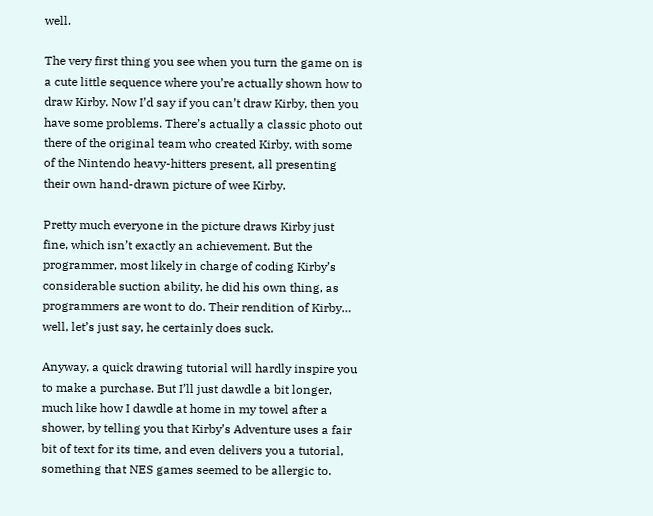well.

The very first thing you see when you turn the game on is a cute little sequence where you’re actually shown how to draw Kirby. Now I’d say if you can’t draw Kirby, then you have some problems. There’s actually a classic photo out there of the original team who created Kirby, with some of the Nintendo heavy-hitters present, all presenting their own hand-drawn picture of wee Kirby.

Pretty much everyone in the picture draws Kirby just fine, which isn’t exactly an achievement. But the programmer, most likely in charge of coding Kirby’s considerable suction ability, he did his own thing, as programmers are wont to do. Their rendition of Kirby… well, let’s just say, he certainly does suck.

Anyway, a quick drawing tutorial will hardly inspire you to make a purchase. But I’ll just dawdle a bit longer, much like how I dawdle at home in my towel after a shower, by telling you that Kirby’s Adventure uses a fair bit of text for its time, and even delivers you a tutorial, something that NES games seemed to be allergic to.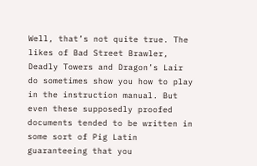Well, that’s not quite true. The likes of Bad Street Brawler, Deadly Towers and Dragon’s Lair do sometimes show you how to play in the instruction manual. But even these supposedly proofed documents tended to be written in some sort of Pig Latin guaranteeing that you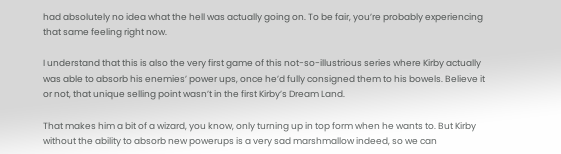had absolutely no idea what the hell was actually going on. To be fair, you’re probably experiencing that same feeling right now.

I understand that this is also the very first game of this not-so-illustrious series where Kirby actually was able to absorb his enemies’ power ups, once he’d fully consigned them to his bowels. Believe it or not, that unique selling point wasn’t in the first Kirby’s Dream Land.

That makes him a bit of a wizard, you know, only turning up in top form when he wants to. But Kirby without the ability to absorb new powerups is a very sad marshmallow indeed, so we can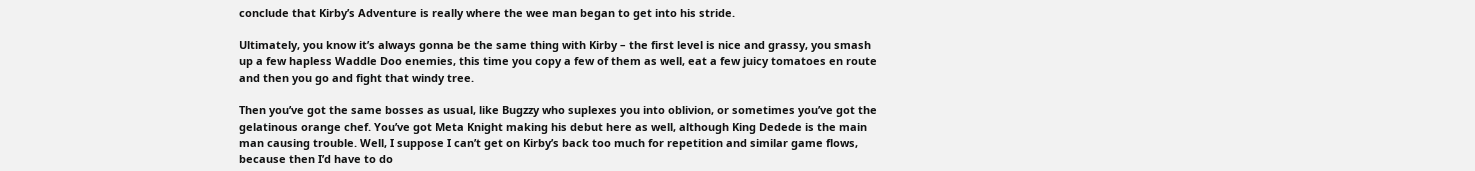conclude that Kirby’s Adventure is really where the wee man began to get into his stride.

Ultimately, you know it’s always gonna be the same thing with Kirby – the first level is nice and grassy, you smash up a few hapless Waddle Doo enemies, this time you copy a few of them as well, eat a few juicy tomatoes en route and then you go and fight that windy tree.

Then you’ve got the same bosses as usual, like Bugzzy who suplexes you into oblivion, or sometimes you’ve got the gelatinous orange chef. You’ve got Meta Knight making his debut here as well, although King Dedede is the main man causing trouble. Well, I suppose I can’t get on Kirby’s back too much for repetition and similar game flows, because then I’d have to do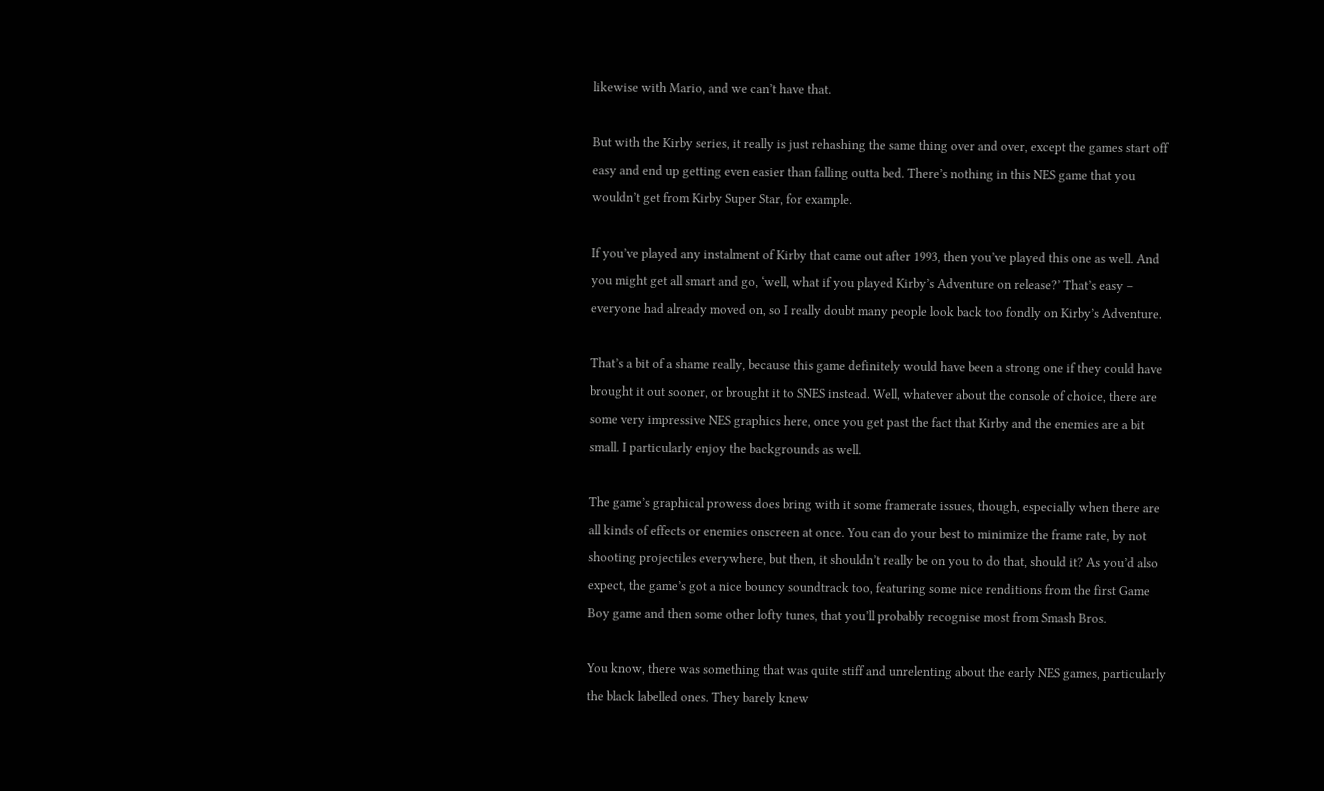likewise with Mario, and we can’t have that.

But with the Kirby series, it really is just rehashing the same thing over and over, except the games start off easy and end up getting even easier than falling outta bed. There’s nothing in this NES game that you wouldn’t get from Kirby Super Star, for example.

If you’ve played any instalment of Kirby that came out after 1993, then you’ve played this one as well. And you might get all smart and go, ‘well, what if you played Kirby’s Adventure on release?’ That’s easy – everyone had already moved on, so I really doubt many people look back too fondly on Kirby’s Adventure.

That’s a bit of a shame really, because this game definitely would have been a strong one if they could have brought it out sooner, or brought it to SNES instead. Well, whatever about the console of choice, there are some very impressive NES graphics here, once you get past the fact that Kirby and the enemies are a bit small. I particularly enjoy the backgrounds as well.

The game’s graphical prowess does bring with it some framerate issues, though, especially when there are all kinds of effects or enemies onscreen at once. You can do your best to minimize the frame rate, by not shooting projectiles everywhere, but then, it shouldn’t really be on you to do that, should it? As you’d also expect, the game’s got a nice bouncy soundtrack too, featuring some nice renditions from the first Game Boy game and then some other lofty tunes, that you’ll probably recognise most from Smash Bros.

You know, there was something that was quite stiff and unrelenting about the early NES games, particularly the black labelled ones. They barely knew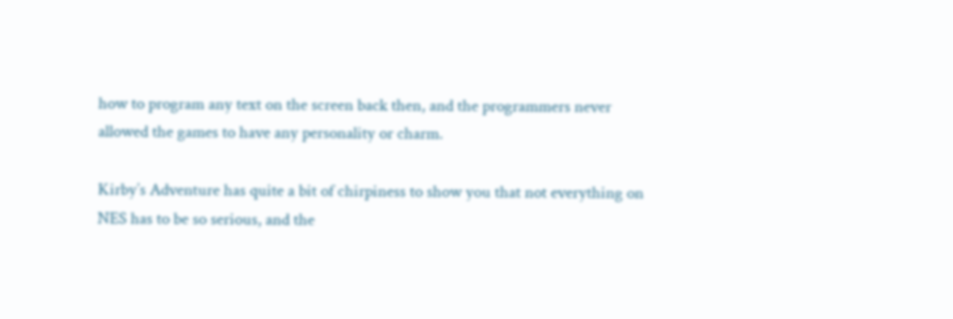how to program any text on the screen back then, and the programmers never allowed the games to have any personality or charm.

Kirby’s Adventure has quite a bit of chirpiness to show you that not everything on NES has to be so serious, and the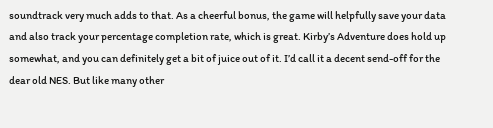soundtrack very much adds to that. As a cheerful bonus, the game will helpfully save your data and also track your percentage completion rate, which is great. Kirby’s Adventure does hold up somewhat, and you can definitely get a bit of juice out of it. I’d call it a decent send-off for the dear old NES. But like many other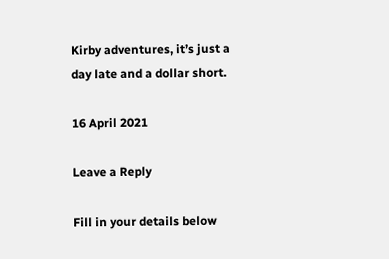Kirby adventures, it’s just a day late and a dollar short.

16 April 2021

Leave a Reply

Fill in your details below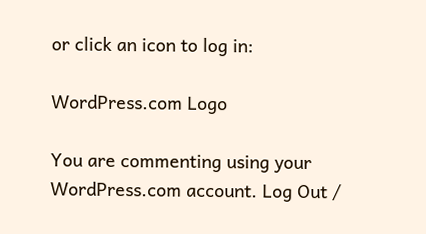or click an icon to log in:

WordPress.com Logo

You are commenting using your WordPress.com account. Log Out /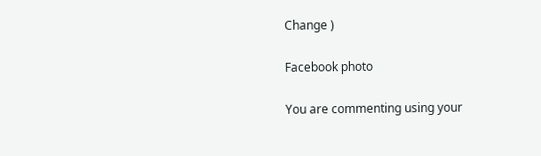Change )

Facebook photo

You are commenting using your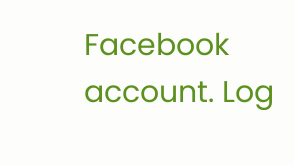Facebook account. Log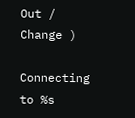Out /  Change )

Connecting to %s